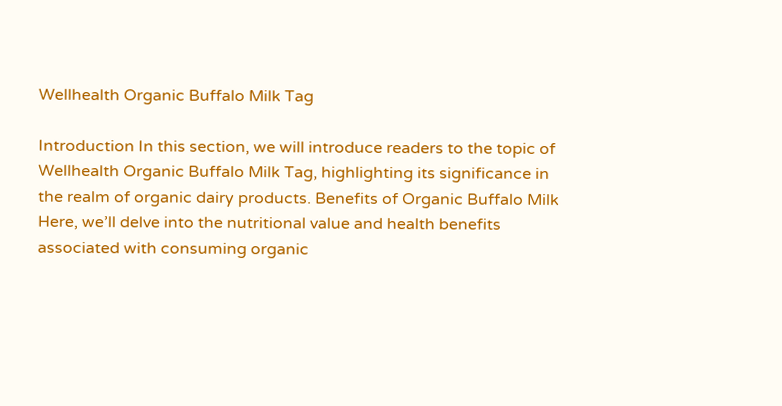Wellhealth Organic Buffalo Milk Tag

Introduction In this section, we will introduce readers to the topic of Wellhealth Organic Buffalo Milk Tag, highlighting its significance in the realm of organic dairy products. Benefits of Organic Buffalo Milk Here, we’ll delve into the nutritional value and health benefits associated with consuming organic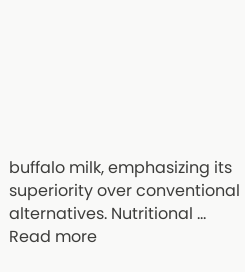buffalo milk, emphasizing its superiority over conventional alternatives. Nutritional … Read more